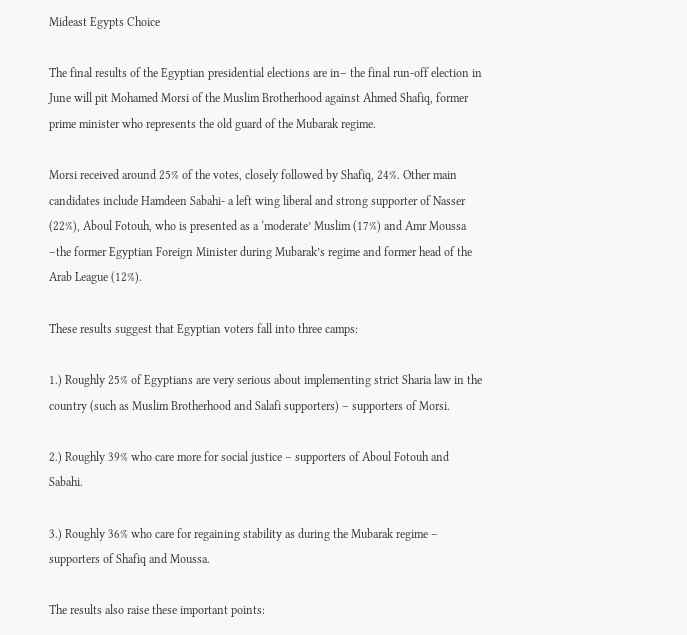Mideast Egypts Choice

The final results of the Egyptian presidential elections are in– the final run-off election in June will pit Mohamed Morsi of the Muslim Brotherhood against Ahmed Shafiq, former prime minister who represents the old guard of the Mubarak regime.

Morsi received around 25% of the votes, closely followed by Shafiq, 24%. Other main candidates include Hamdeen Sabahi- a left wing liberal and strong supporter of Nasser (22%), Aboul Fotouh, who is presented as a ‘moderate’ Muslim (17%) and Amr Moussa –the former Egyptian Foreign Minister during Mubarak’s regime and former head of the Arab League (12%).

These results suggest that Egyptian voters fall into three camps:

1.) Roughly 25% of Egyptians are very serious about implementing strict Sharia law in the country (such as Muslim Brotherhood and Salafi supporters) – supporters of Morsi.

2.) Roughly 39% who care more for social justice – supporters of Aboul Fotouh and Sabahi.

3.) Roughly 36% who care for regaining stability as during the Mubarak regime – supporters of Shafiq and Moussa.

The results also raise these important points: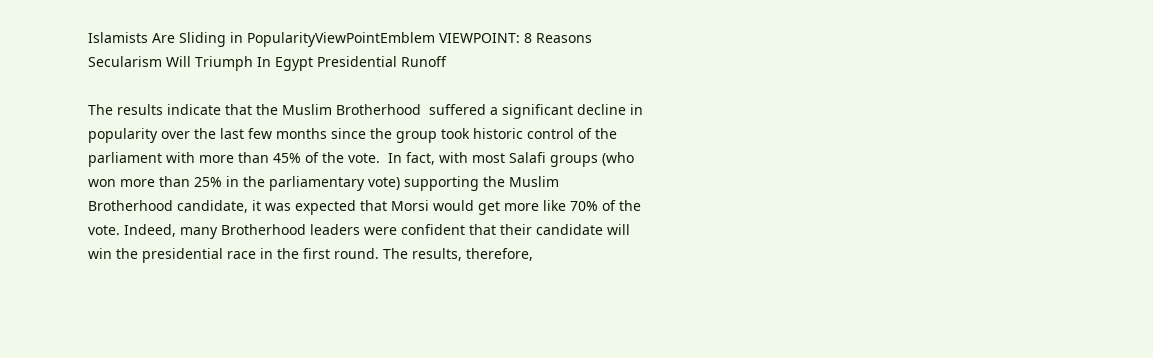Islamists Are Sliding in PopularityViewPointEmblem VIEWPOINT: 8 Reasons Secularism Will Triumph In Egypt Presidential Runoff

The results indicate that the Muslim Brotherhood  suffered a significant decline in popularity over the last few months since the group took historic control of the parliament with more than 45% of the vote.  In fact, with most Salafi groups (who won more than 25% in the parliamentary vote) supporting the Muslim Brotherhood candidate, it was expected that Morsi would get more like 70% of the vote. Indeed, many Brotherhood leaders were confident that their candidate will win the presidential race in the first round. The results, therefore,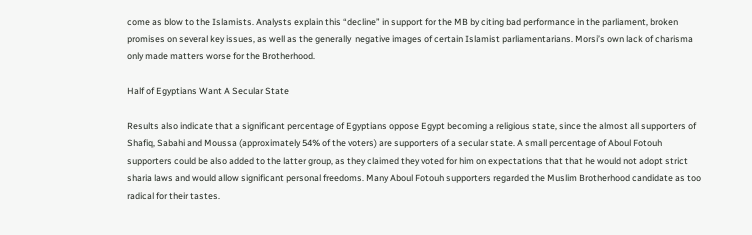come as blow to the Islamists. Analysts explain this “decline” in support for the MB by citing bad performance in the parliament, broken promises on several key issues, as well as the generally  negative images of certain Islamist parliamentarians. Morsi’s own lack of charisma only made matters worse for the Brotherhood.

Half of Egyptians Want A Secular State

Results also indicate that a significant percentage of Egyptians oppose Egypt becoming a religious state, since the almost all supporters of Shafiq, Sabahi and Moussa (approximately 54% of the voters) are supporters of a secular state. A small percentage of Aboul Fotouh supporters could be also added to the latter group, as they claimed they voted for him on expectations that that he would not adopt strict sharia laws and would allow significant personal freedoms. Many Aboul Fotouh supporters regarded the Muslim Brotherhood candidate as too radical for their tastes.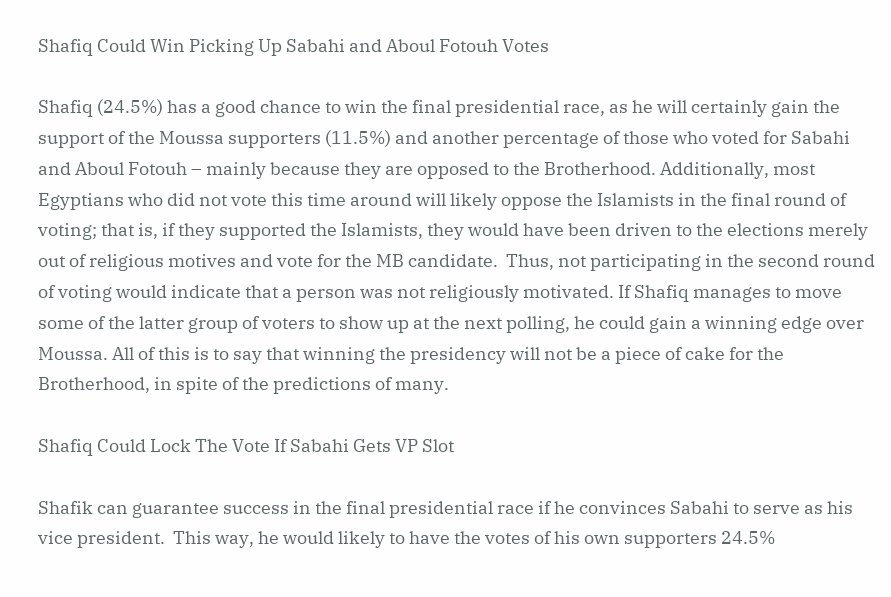Shafiq Could Win Picking Up Sabahi and Aboul Fotouh Votes

Shafiq (24.5%) has a good chance to win the final presidential race, as he will certainly gain the support of the Moussa supporters (11.5%) and another percentage of those who voted for Sabahi and Aboul Fotouh – mainly because they are opposed to the Brotherhood. Additionally, most Egyptians who did not vote this time around will likely oppose the Islamists in the final round of voting; that is, if they supported the Islamists, they would have been driven to the elections merely out of religious motives and vote for the MB candidate.  Thus, not participating in the second round of voting would indicate that a person was not religiously motivated. If Shafiq manages to move some of the latter group of voters to show up at the next polling, he could gain a winning edge over Moussa. All of this is to say that winning the presidency will not be a piece of cake for the Brotherhood, in spite of the predictions of many.

Shafiq Could Lock The Vote If Sabahi Gets VP Slot

Shafik can guarantee success in the final presidential race if he convinces Sabahi to serve as his vice president.  This way, he would likely to have the votes of his own supporters 24.5%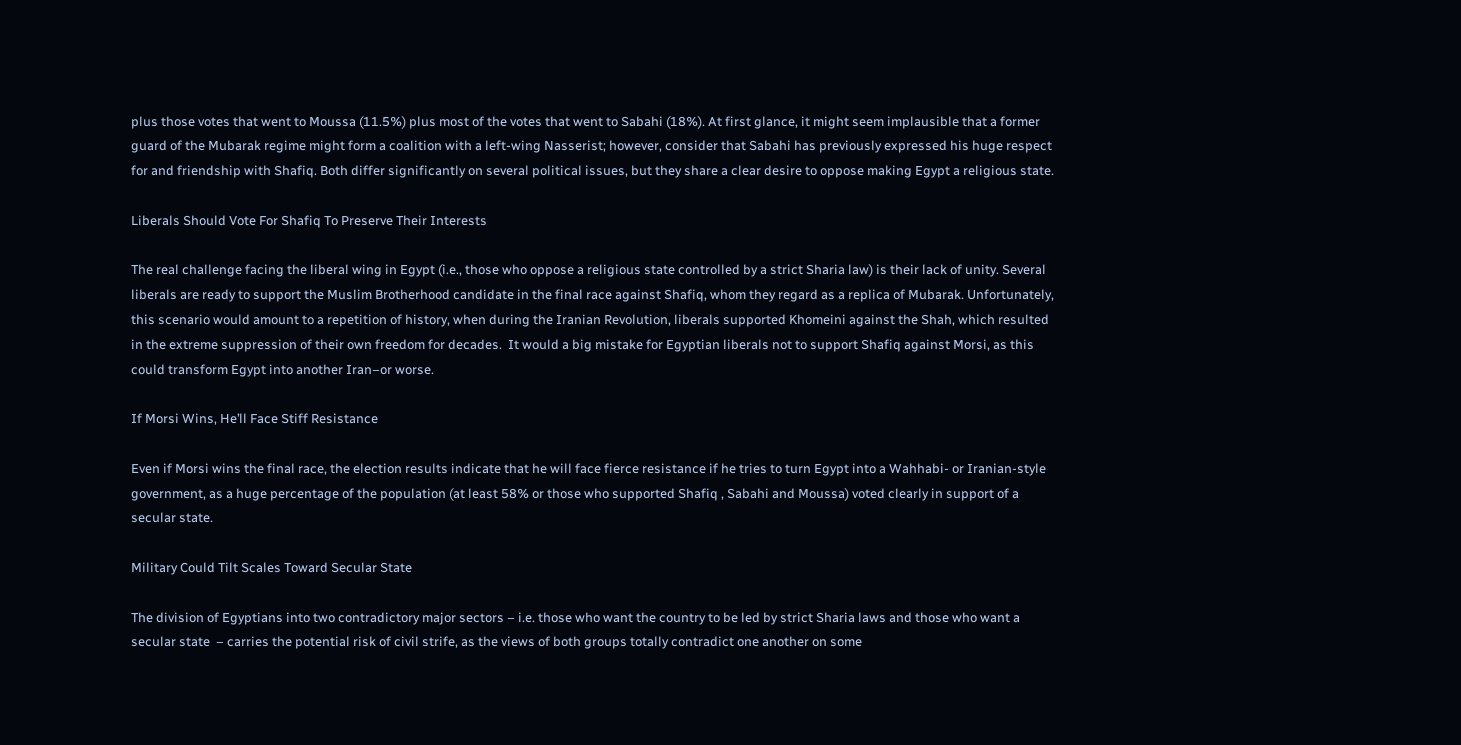plus those votes that went to Moussa (11.5%) plus most of the votes that went to Sabahi (18%). At first glance, it might seem implausible that a former guard of the Mubarak regime might form a coalition with a left-wing Nasserist; however, consider that Sabahi has previously expressed his huge respect for and friendship with Shafiq. Both differ significantly on several political issues, but they share a clear desire to oppose making Egypt a religious state.

Liberals Should Vote For Shafiq To Preserve Their Interests

The real challenge facing the liberal wing in Egypt (i.e., those who oppose a religious state controlled by a strict Sharia law) is their lack of unity. Several liberals are ready to support the Muslim Brotherhood candidate in the final race against Shafiq, whom they regard as a replica of Mubarak. Unfortunately, this scenario would amount to a repetition of history, when during the Iranian Revolution, liberals supported Khomeini against the Shah, which resulted in the extreme suppression of their own freedom for decades.  It would a big mistake for Egyptian liberals not to support Shafiq against Morsi, as this could transform Egypt into another Iran–or worse.

If Morsi Wins, He’ll Face Stiff Resistance

Even if Morsi wins the final race, the election results indicate that he will face fierce resistance if he tries to turn Egypt into a Wahhabi- or Iranian-style government, as a huge percentage of the population (at least 58% or those who supported Shafiq , Sabahi and Moussa) voted clearly in support of a secular state.

Military Could Tilt Scales Toward Secular State

The division of Egyptians into two contradictory major sectors – i.e. those who want the country to be led by strict Sharia laws and those who want a secular state  – carries the potential risk of civil strife, as the views of both groups totally contradict one another on some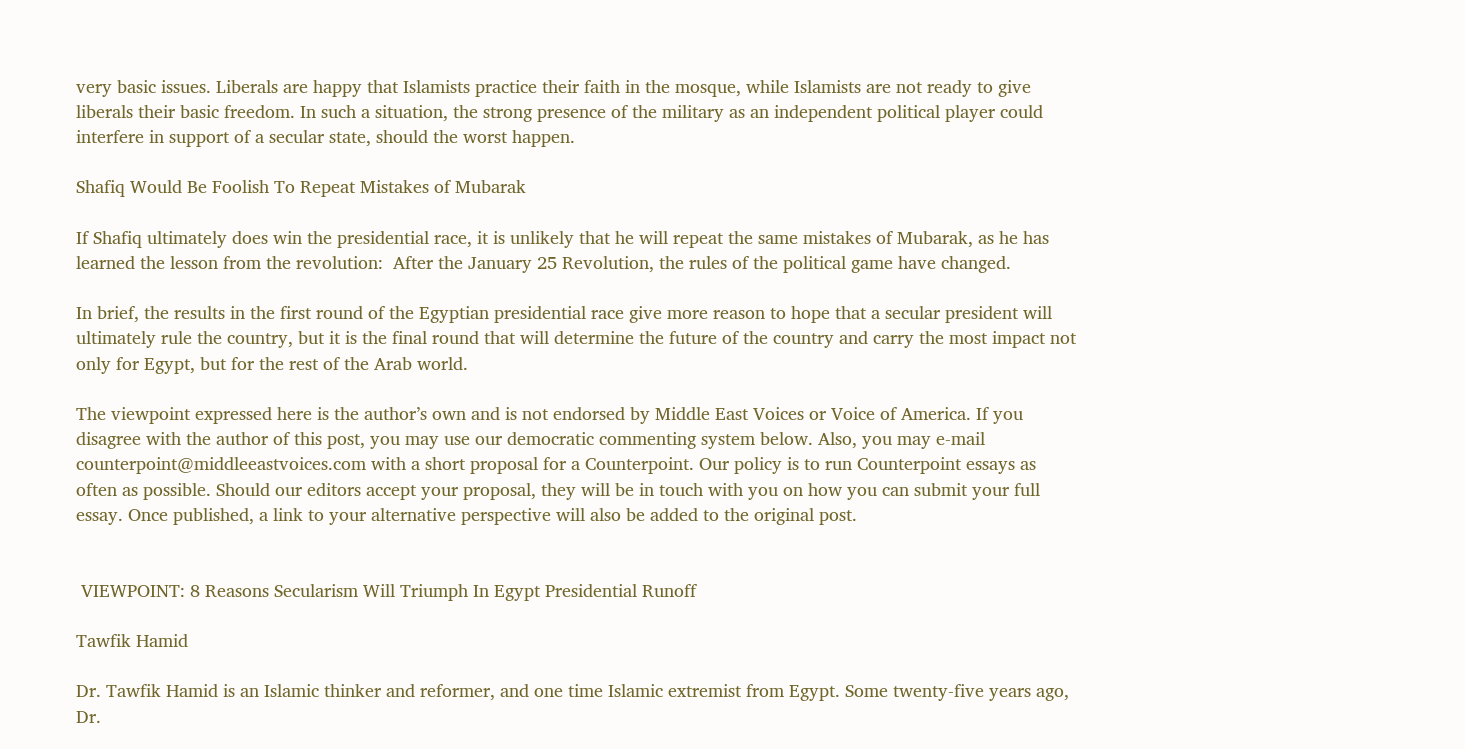very basic issues. Liberals are happy that Islamists practice their faith in the mosque, while Islamists are not ready to give liberals their basic freedom. In such a situation, the strong presence of the military as an independent political player could interfere in support of a secular state, should the worst happen.

Shafiq Would Be Foolish To Repeat Mistakes of Mubarak

If Shafiq ultimately does win the presidential race, it is unlikely that he will repeat the same mistakes of Mubarak, as he has learned the lesson from the revolution:  After the January 25 Revolution, the rules of the political game have changed.

In brief, the results in the first round of the Egyptian presidential race give more reason to hope that a secular president will ultimately rule the country, but it is the final round that will determine the future of the country and carry the most impact not only for Egypt, but for the rest of the Arab world.

The viewpoint expressed here is the author’s own and is not endorsed by Middle East Voices or Voice of America. If you disagree with the author of this post, you may use our democratic commenting system below. Also, you may e-mail counterpoint@middleeastvoices.com with a short proposal for a Counterpoint. Our policy is to run Counterpoint essays as often as possible. Should our editors accept your proposal, they will be in touch with you on how you can submit your full essay. Once published, a link to your alternative perspective will also be added to the original post.


 VIEWPOINT: 8 Reasons Secularism Will Triumph In Egypt Presidential Runoff

Tawfik Hamid

Dr. Tawfik Hamid is an Islamic thinker and reformer, and one time Islamic extremist from Egypt. Some twenty-five years ago, Dr.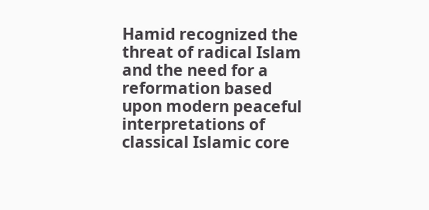Hamid recognized the threat of radical Islam and the need for a reformation based upon modern peaceful interpretations of classical Islamic core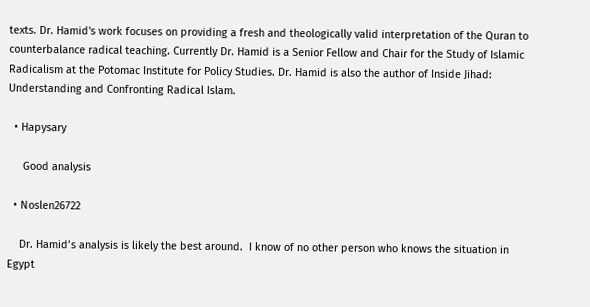texts. Dr. Hamid's work focuses on providing a fresh and theologically valid interpretation of the Quran to counterbalance radical teaching. Currently Dr. Hamid is a Senior Fellow and Chair for the Study of Islamic Radicalism at the Potomac Institute for Policy Studies. Dr. Hamid is also the author of Inside Jihad: Understanding and Confronting Radical Islam.

  • Hapysary

     Good analysis

  • Noslen26722

    Dr. Hamid’s analysis is likely the best around.  I know of no other person who knows the situation in Egypt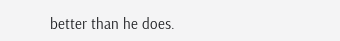better than he does.